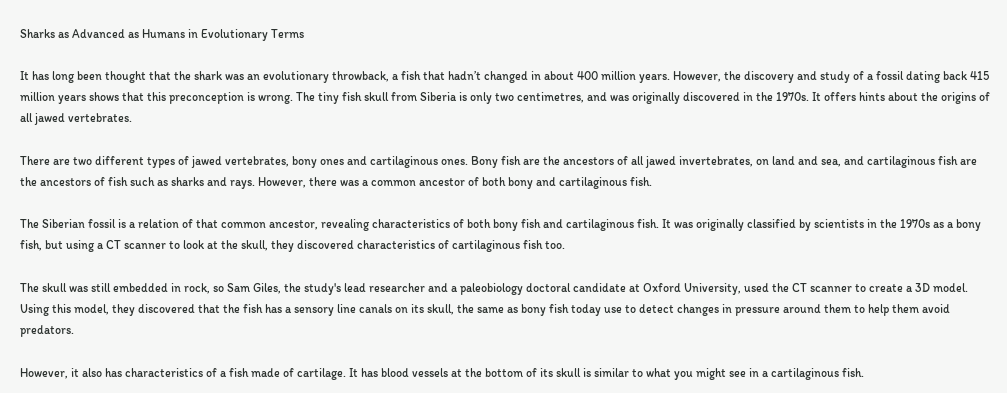Sharks as Advanced as Humans in Evolutionary Terms

It has long been thought that the shark was an evolutionary throwback, a fish that hadn’t changed in about 400 million years. However, the discovery and study of a fossil dating back 415 million years shows that this preconception is wrong. The tiny fish skull from Siberia is only two centimetres, and was originally discovered in the 1970s. It offers hints about the origins of all jawed vertebrates.

There are two different types of jawed vertebrates, bony ones and cartilaginous ones. Bony fish are the ancestors of all jawed invertebrates, on land and sea, and cartilaginous fish are the ancestors of fish such as sharks and rays. However, there was a common ancestor of both bony and cartilaginous fish.

The Siberian fossil is a relation of that common ancestor, revealing characteristics of both bony fish and cartilaginous fish. It was originally classified by scientists in the 1970s as a bony fish, but using a CT scanner to look at the skull, they discovered characteristics of cartilaginous fish too.

The skull was still embedded in rock, so Sam Giles, the study's lead researcher and a paleobiology doctoral candidate at Oxford University, used the CT scanner to create a 3D model. Using this model, they discovered that the fish has a sensory line canals on its skull, the same as bony fish today use to detect changes in pressure around them to help them avoid predators.

However, it also has characteristics of a fish made of cartilage. It has blood vessels at the bottom of its skull is similar to what you might see in a cartilaginous fish.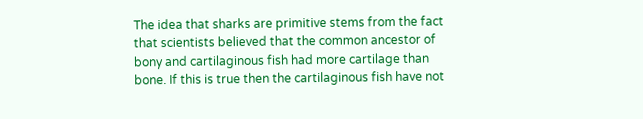The idea that sharks are primitive stems from the fact that scientists believed that the common ancestor of bony and cartilaginous fish had more cartilage than bone. If this is true then the cartilaginous fish have not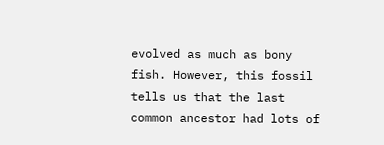evolved as much as bony fish. However, this fossil tells us that the last common ancestor had lots of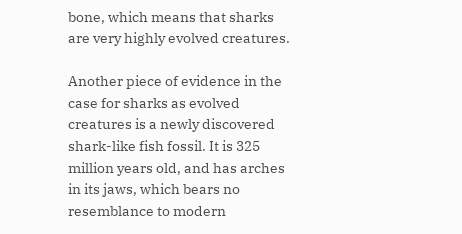bone, which means that sharks are very highly evolved creatures.

Another piece of evidence in the case for sharks as evolved creatures is a newly discovered shark-like fish fossil. It is 325 million years old, and has arches in its jaws, which bears no resemblance to modern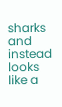sharks and instead looks like a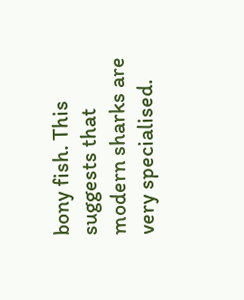bony fish. This suggests that modern sharks are very specialised.